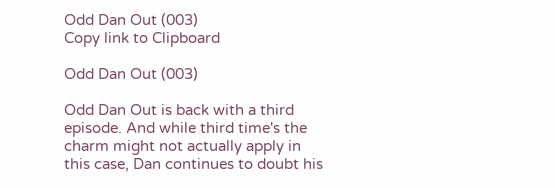Odd Dan Out (003)
Copy link to Clipboard

Odd Dan Out (003)

Odd Dan Out is back with a third episode. And while third time's the charm might not actually apply in this case, Dan continues to doubt his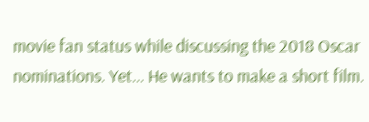movie fan status while discussing the 2018 Oscar nominations. Yet... He wants to make a short film.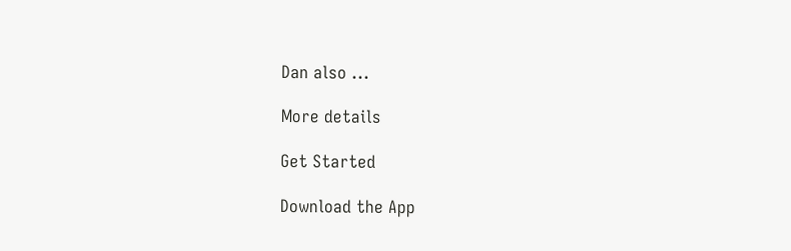Dan also ...

More details

Get Started

Download the App